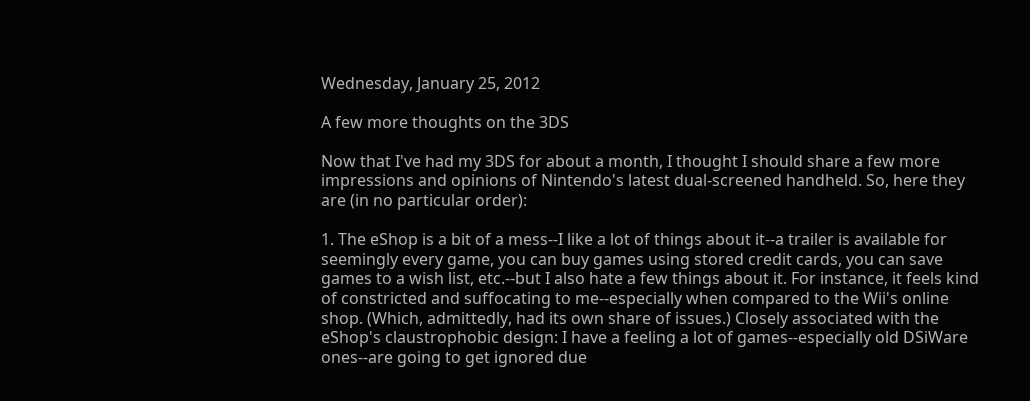Wednesday, January 25, 2012

A few more thoughts on the 3DS

Now that I've had my 3DS for about a month, I thought I should share a few more impressions and opinions of Nintendo's latest dual-screened handheld. So, here they are (in no particular order):

1. The eShop is a bit of a mess--I like a lot of things about it--a trailer is available for seemingly every game, you can buy games using stored credit cards, you can save games to a wish list, etc.--but I also hate a few things about it. For instance, it feels kind of constricted and suffocating to me--especially when compared to the Wii's online shop. (Which, admittedly, had its own share of issues.) Closely associated with the eShop's claustrophobic design: I have a feeling a lot of games--especially old DSiWare ones--are going to get ignored due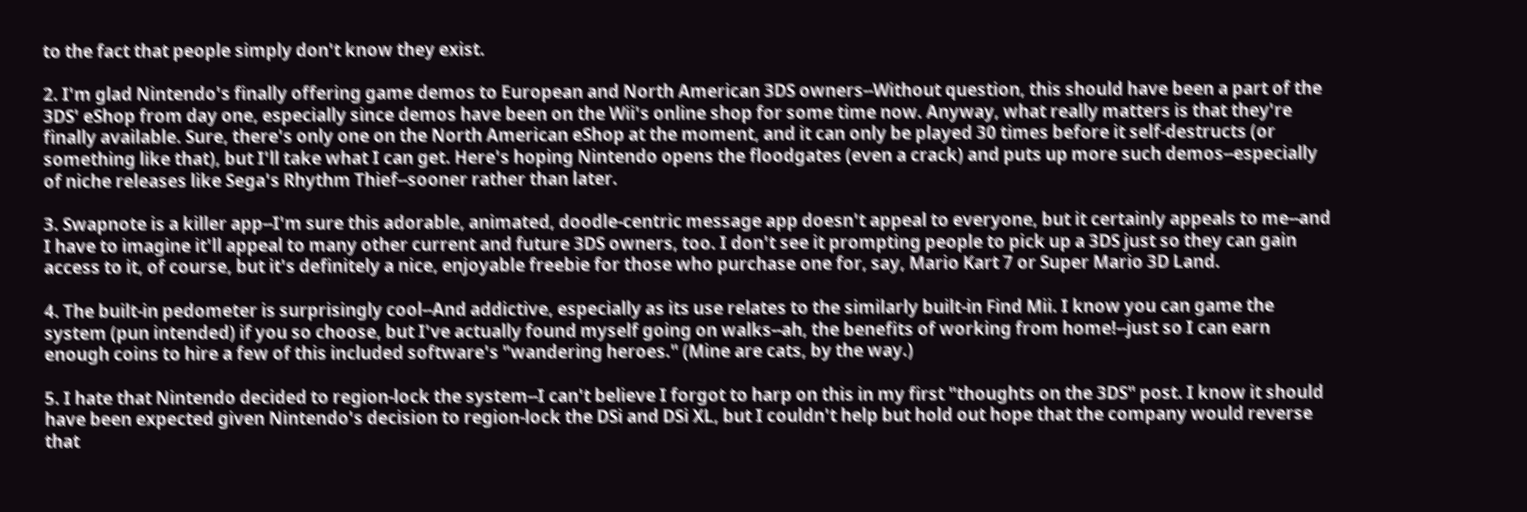to the fact that people simply don't know they exist.

2. I'm glad Nintendo's finally offering game demos to European and North American 3DS owners--Without question, this should have been a part of the 3DS' eShop from day one, especially since demos have been on the Wii's online shop for some time now. Anyway, what really matters is that they're finally available. Sure, there's only one on the North American eShop at the moment, and it can only be played 30 times before it self-destructs (or something like that), but I'll take what I can get. Here's hoping Nintendo opens the floodgates (even a crack) and puts up more such demos--especially of niche releases like Sega's Rhythm Thief--sooner rather than later.

3. Swapnote is a killer app--I'm sure this adorable, animated, doodle-centric message app doesn't appeal to everyone, but it certainly appeals to me--and I have to imagine it'll appeal to many other current and future 3DS owners, too. I don't see it prompting people to pick up a 3DS just so they can gain access to it, of course, but it's definitely a nice, enjoyable freebie for those who purchase one for, say, Mario Kart 7 or Super Mario 3D Land.

4. The built-in pedometer is surprisingly cool--And addictive, especially as its use relates to the similarly built-in Find Mii. I know you can game the system (pun intended) if you so choose, but I've actually found myself going on walks--ah, the benefits of working from home!--just so I can earn enough coins to hire a few of this included software's "wandering heroes." (Mine are cats, by the way.)

5. I hate that Nintendo decided to region-lock the system--I can't believe I forgot to harp on this in my first "thoughts on the 3DS" post. I know it should have been expected given Nintendo's decision to region-lock the DSi and DSi XL, but I couldn't help but hold out hope that the company would reverse that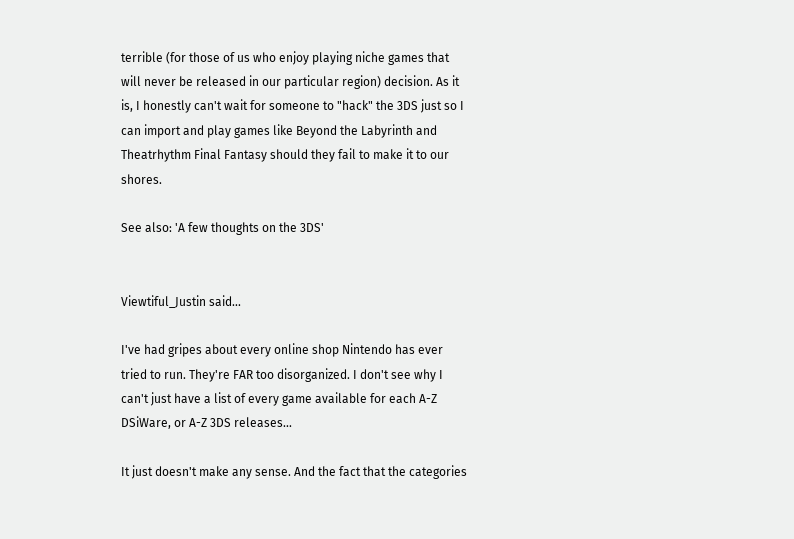terrible (for those of us who enjoy playing niche games that will never be released in our particular region) decision. As it is, I honestly can't wait for someone to "hack" the 3DS just so I can import and play games like Beyond the Labyrinth and Theatrhythm Final Fantasy should they fail to make it to our shores.

See also: 'A few thoughts on the 3DS'


Viewtiful_Justin said...

I've had gripes about every online shop Nintendo has ever tried to run. They're FAR too disorganized. I don't see why I can't just have a list of every game available for each A-Z DSiWare, or A-Z 3DS releases...

It just doesn't make any sense. And the fact that the categories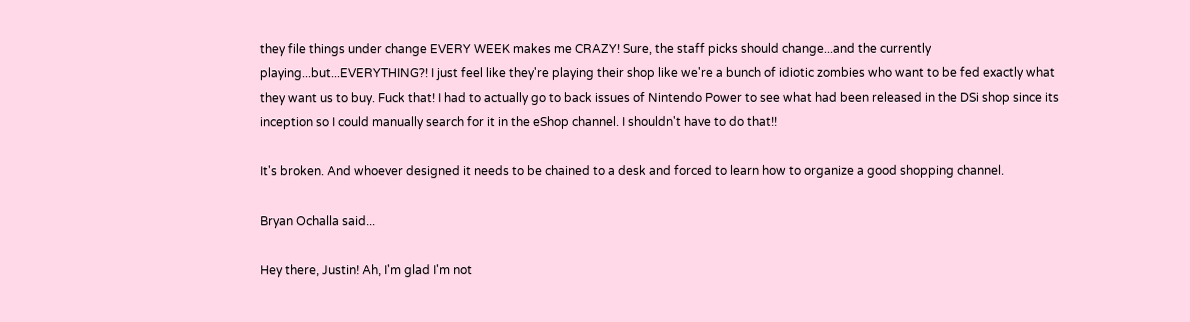they file things under change EVERY WEEK makes me CRAZY! Sure, the staff picks should change...and the currently playing...but...EVERYTHING?! I just feel like they're playing their shop like we're a bunch of idiotic zombies who want to be fed exactly what they want us to buy. Fuck that! I had to actually go to back issues of Nintendo Power to see what had been released in the DSi shop since its inception so I could manually search for it in the eShop channel. I shouldn't have to do that!!

It's broken. And whoever designed it needs to be chained to a desk and forced to learn how to organize a good shopping channel.

Bryan Ochalla said...

Hey there, Justin! Ah, I'm glad I'm not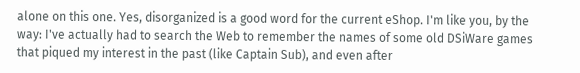alone on this one. Yes, disorganized is a good word for the current eShop. I'm like you, by the way: I've actually had to search the Web to remember the names of some old DSiWare games that piqued my interest in the past (like Captain Sub), and even after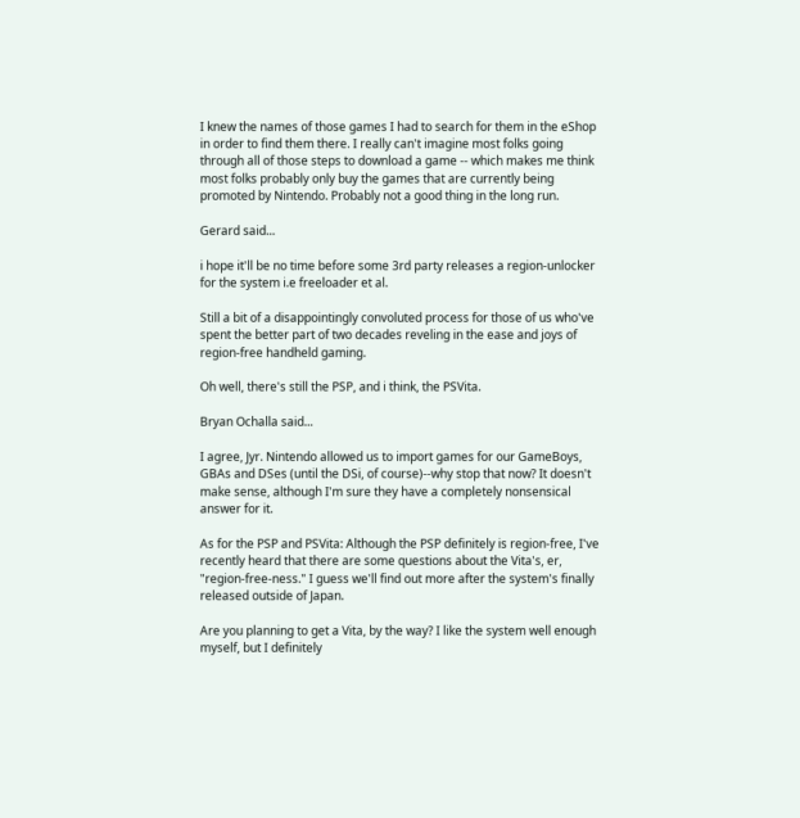I knew the names of those games I had to search for them in the eShop in order to find them there. I really can't imagine most folks going through all of those steps to download a game -- which makes me think most folks probably only buy the games that are currently being promoted by Nintendo. Probably not a good thing in the long run.

Gerard said...

i hope it'll be no time before some 3rd party releases a region-unlocker for the system i.e freeloader et al.

Still a bit of a disappointingly convoluted process for those of us who've spent the better part of two decades reveling in the ease and joys of region-free handheld gaming.

Oh well, there's still the PSP, and i think, the PSVita.

Bryan Ochalla said...

I agree, Jyr. Nintendo allowed us to import games for our GameBoys, GBAs and DSes (until the DSi, of course)--why stop that now? It doesn't make sense, although I'm sure they have a completely nonsensical answer for it.

As for the PSP and PSVita: Although the PSP definitely is region-free, I've recently heard that there are some questions about the Vita's, er, "region-free-ness." I guess we'll find out more after the system's finally released outside of Japan.

Are you planning to get a Vita, by the way? I like the system well enough myself, but I definitely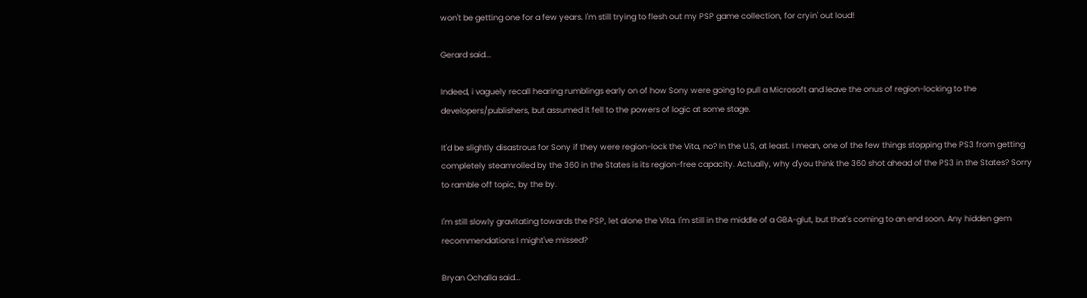won't be getting one for a few years. I'm still trying to flesh out my PSP game collection, for cryin' out loud!

Gerard said...

Indeed, i vaguely recall hearing rumblings early on of how Sony were going to pull a Microsoft and leave the onus of region-locking to the developers/publishers, but assumed it fell to the powers of logic at some stage.

It'd be slightly disastrous for Sony if they were region-lock the Vita, no? In the U.S, at least. I mean, one of the few things stopping the PS3 from getting completely steamrolled by the 360 in the States is its region-free capacity. Actually, why d'you think the 360 shot ahead of the PS3 in the States? Sorry to ramble off topic, by the by.

I'm still slowly gravitating towards the PSP, let alone the Vita. I'm still in the middle of a GBA-glut, but that's coming to an end soon. Any hidden gem recommendations I might've missed?

Bryan Ochalla said...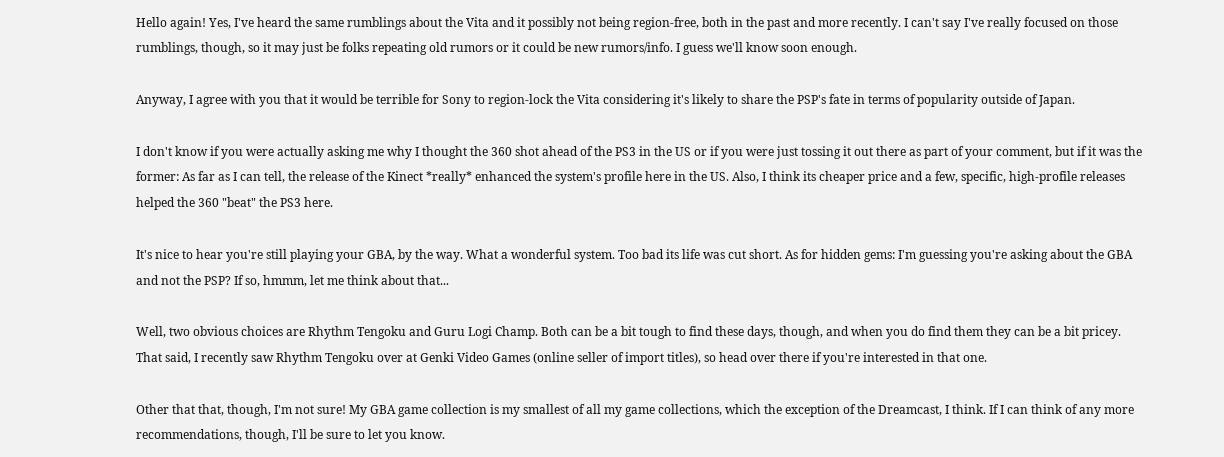Hello again! Yes, I've heard the same rumblings about the Vita and it possibly not being region-free, both in the past and more recently. I can't say I've really focused on those rumblings, though, so it may just be folks repeating old rumors or it could be new rumors/info. I guess we'll know soon enough.

Anyway, I agree with you that it would be terrible for Sony to region-lock the Vita considering it's likely to share the PSP's fate in terms of popularity outside of Japan.

I don't know if you were actually asking me why I thought the 360 shot ahead of the PS3 in the US or if you were just tossing it out there as part of your comment, but if it was the former: As far as I can tell, the release of the Kinect *really* enhanced the system's profile here in the US. Also, I think its cheaper price and a few, specific, high-profile releases helped the 360 "beat" the PS3 here.

It's nice to hear you're still playing your GBA, by the way. What a wonderful system. Too bad its life was cut short. As for hidden gems: I'm guessing you're asking about the GBA and not the PSP? If so, hmmm, let me think about that...

Well, two obvious choices are Rhythm Tengoku and Guru Logi Champ. Both can be a bit tough to find these days, though, and when you do find them they can be a bit pricey. That said, I recently saw Rhythm Tengoku over at Genki Video Games (online seller of import titles), so head over there if you're interested in that one.

Other that that, though, I'm not sure! My GBA game collection is my smallest of all my game collections, which the exception of the Dreamcast, I think. If I can think of any more recommendations, though, I'll be sure to let you know.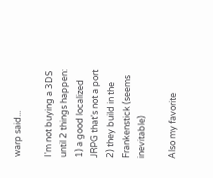warp said...

I'm not buying a 3DS until 2 things happen:
1) a good localized JRPG that's not a port
2) they build in the Frankenstick (seems inevitable)

Also my favorite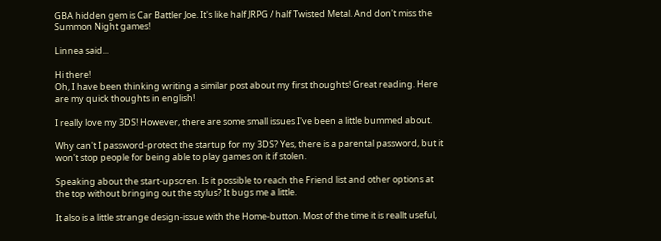GBA hidden gem is Car Battler Joe. It's like half JRPG / half Twisted Metal. And don't miss the Summon Night games!

Linnea said...

Hi there!
Oh, I have been thinking writing a similar post about my first thoughts! Great reading. Here are my quick thoughts in english!

I really love my 3DS! However, there are some small issues I've been a little bummed about.

Why can't I password-protect the startup for my 3DS? Yes, there is a parental password, but it won't stop people for being able to play games on it if stolen.

Speaking about the start-upscren. Is it possible to reach the Friend list and other options at the top without bringing out the stylus? It bugs me a little.

It also is a little strange design-issue with the Home-button. Most of the time it is reallt useful,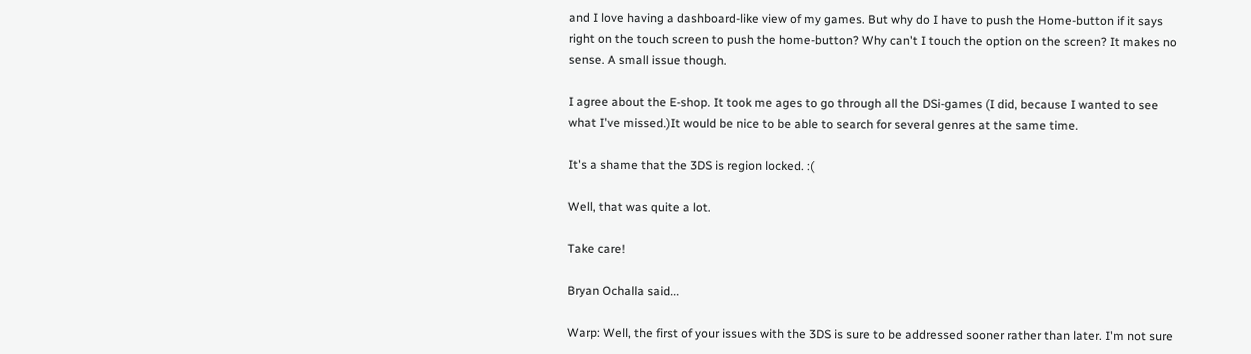and I love having a dashboard-like view of my games. But why do I have to push the Home-button if it says right on the touch screen to push the home-button? Why can't I touch the option on the screen? It makes no sense. A small issue though.

I agree about the E-shop. It took me ages to go through all the DSi-games (I did, because I wanted to see what I've missed.)It would be nice to be able to search for several genres at the same time.

It's a shame that the 3DS is region locked. :(

Well, that was quite a lot.

Take care!

Bryan Ochalla said...

Warp: Well, the first of your issues with the 3DS is sure to be addressed sooner rather than later. I'm not sure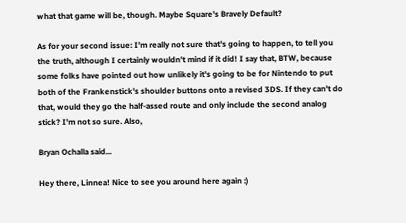what that game will be, though. Maybe Square's Bravely Default?

As for your second issue: I'm really not sure that's going to happen, to tell you the truth, although I certainly wouldn't mind if it did! I say that, BTW, because some folks have pointed out how unlikely it's going to be for Nintendo to put both of the Frankenstick's shoulder buttons onto a revised 3DS. If they can't do that, would they go the half-assed route and only include the second analog stick? I'm not so sure. Also,

Bryan Ochalla said...

Hey there, Linnea! Nice to see you around here again :)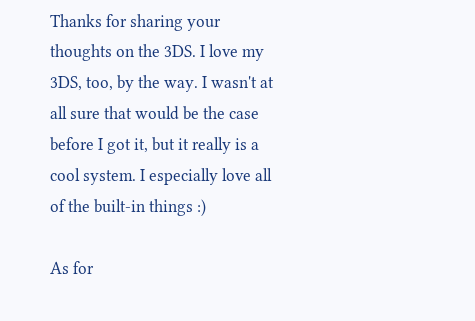Thanks for sharing your thoughts on the 3DS. I love my 3DS, too, by the way. I wasn't at all sure that would be the case before I got it, but it really is a cool system. I especially love all of the built-in things :)

As for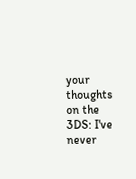your thoughts on the 3DS: I've never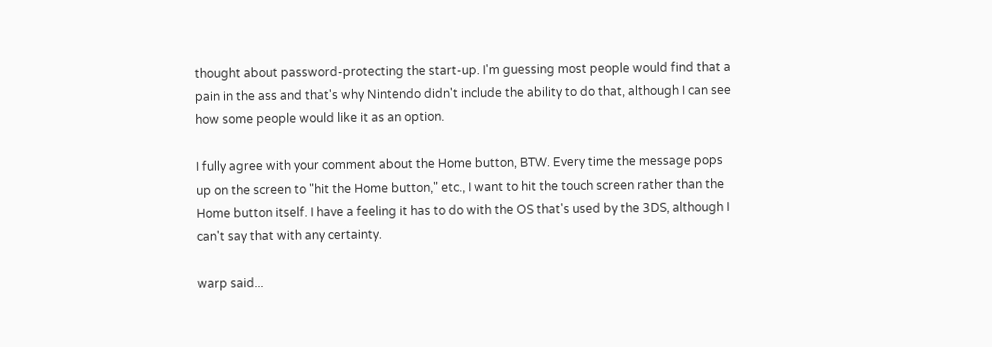thought about password-protecting the start-up. I'm guessing most people would find that a pain in the ass and that's why Nintendo didn't include the ability to do that, although I can see how some people would like it as an option.

I fully agree with your comment about the Home button, BTW. Every time the message pops up on the screen to "hit the Home button," etc., I want to hit the touch screen rather than the Home button itself. I have a feeling it has to do with the OS that's used by the 3DS, although I can't say that with any certainty.

warp said...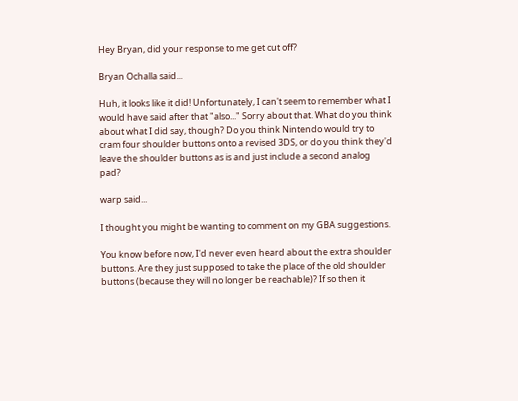Hey Bryan, did your response to me get cut off?

Bryan Ochalla said...

Huh, it looks like it did! Unfortunately, I can't seem to remember what I would have said after that "also..." Sorry about that. What do you think about what I did say, though? Do you think Nintendo would try to cram four shoulder buttons onto a revised 3DS, or do you think they'd leave the shoulder buttons as is and just include a second analog pad?

warp said...

I thought you might be wanting to comment on my GBA suggestions.

You know before now, I'd never even heard about the extra shoulder buttons. Are they just supposed to take the place of the old shoulder buttons (because they will no longer be reachable)? If so then it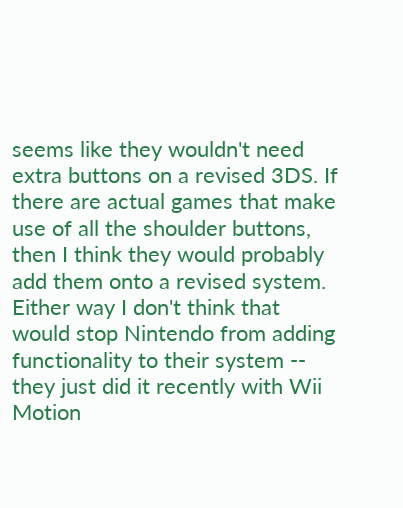seems like they wouldn't need extra buttons on a revised 3DS. If there are actual games that make use of all the shoulder buttons, then I think they would probably add them onto a revised system. Either way I don't think that would stop Nintendo from adding functionality to their system -- they just did it recently with Wii Motion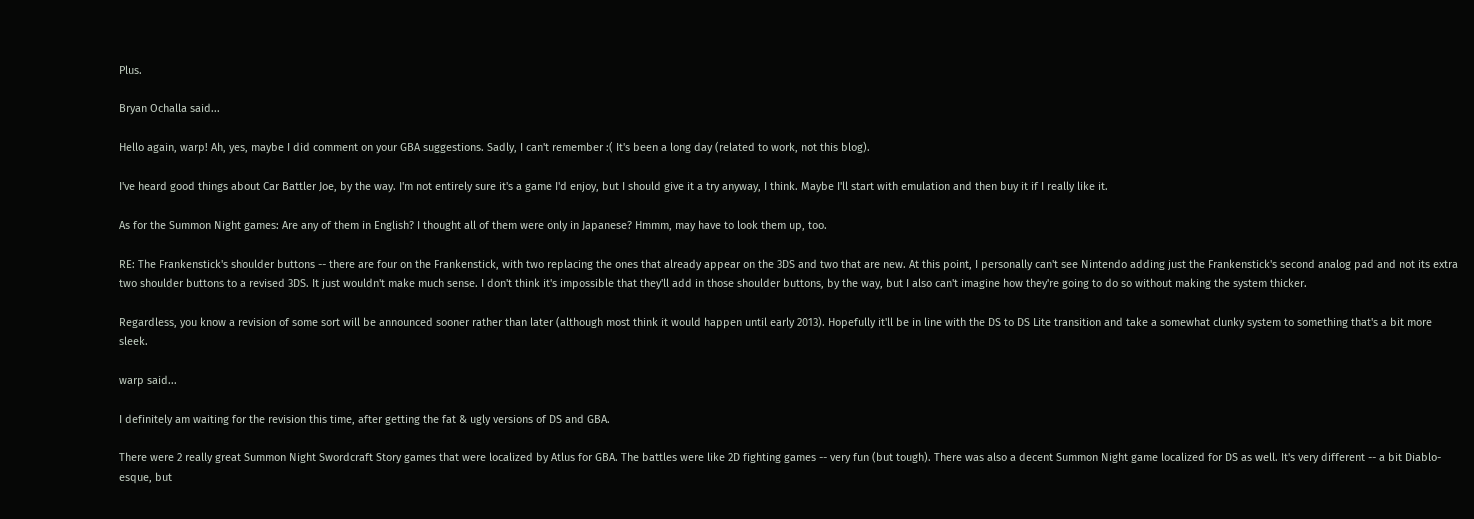Plus.

Bryan Ochalla said...

Hello again, warp! Ah, yes, maybe I did comment on your GBA suggestions. Sadly, I can't remember :( It's been a long day (related to work, not this blog).

I've heard good things about Car Battler Joe, by the way. I'm not entirely sure it's a game I'd enjoy, but I should give it a try anyway, I think. Maybe I'll start with emulation and then buy it if I really like it.

As for the Summon Night games: Are any of them in English? I thought all of them were only in Japanese? Hmmm, may have to look them up, too.

RE: The Frankenstick's shoulder buttons -- there are four on the Frankenstick, with two replacing the ones that already appear on the 3DS and two that are new. At this point, I personally can't see Nintendo adding just the Frankenstick's second analog pad and not its extra two shoulder buttons to a revised 3DS. It just wouldn't make much sense. I don't think it's impossible that they'll add in those shoulder buttons, by the way, but I also can't imagine how they're going to do so without making the system thicker.

Regardless, you know a revision of some sort will be announced sooner rather than later (although most think it would happen until early 2013). Hopefully it'll be in line with the DS to DS Lite transition and take a somewhat clunky system to something that's a bit more sleek.

warp said...

I definitely am waiting for the revision this time, after getting the fat & ugly versions of DS and GBA.

There were 2 really great Summon Night Swordcraft Story games that were localized by Atlus for GBA. The battles were like 2D fighting games -- very fun (but tough). There was also a decent Summon Night game localized for DS as well. It's very different -- a bit Diablo-esque, but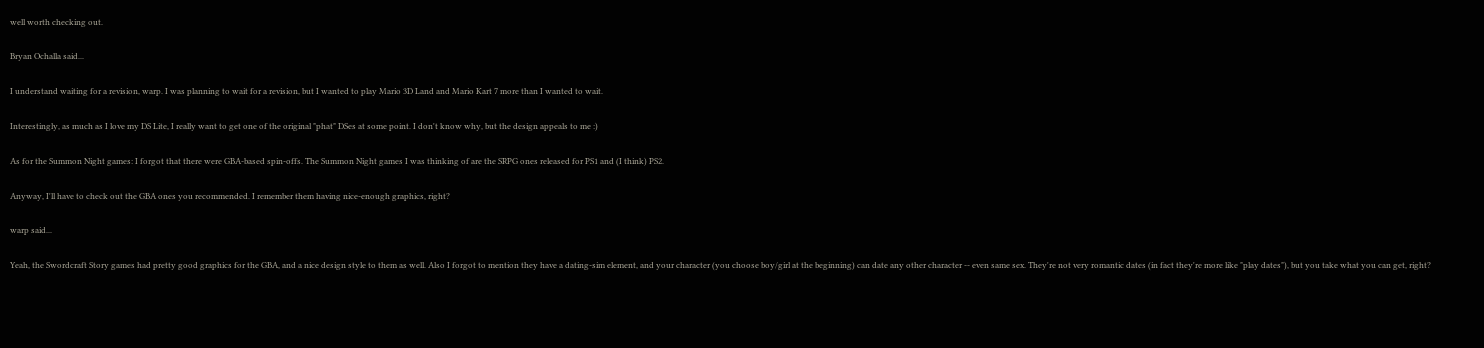well worth checking out.

Bryan Ochalla said...

I understand waiting for a revision, warp. I was planning to wait for a revision, but I wanted to play Mario 3D Land and Mario Kart 7 more than I wanted to wait.

Interestingly, as much as I love my DS Lite, I really want to get one of the original "phat" DSes at some point. I don't know why, but the design appeals to me :)

As for the Summon Night games: I forgot that there were GBA-based spin-offs. The Summon Night games I was thinking of are the SRPG ones released for PS1 and (I think) PS2.

Anyway, I'll have to check out the GBA ones you recommended. I remember them having nice-enough graphics, right?

warp said...

Yeah, the Swordcraft Story games had pretty good graphics for the GBA, and a nice design style to them as well. Also I forgot to mention they have a dating-sim element, and your character (you choose boy/girl at the beginning) can date any other character -- even same sex. They're not very romantic dates (in fact they're more like "play dates"), but you take what you can get, right?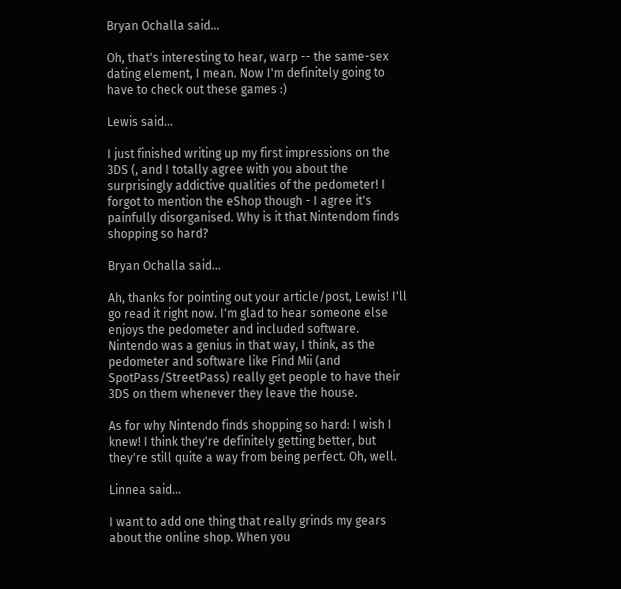Bryan Ochalla said...

Oh, that's interesting to hear, warp -- the same-sex dating element, I mean. Now I'm definitely going to have to check out these games :)

Lewis said...

I just finished writing up my first impressions on the 3DS (, and I totally agree with you about the surprisingly addictive qualities of the pedometer! I forgot to mention the eShop though - I agree it's painfully disorganised. Why is it that Nintendom finds shopping so hard?

Bryan Ochalla said...

Ah, thanks for pointing out your article/post, Lewis! I'll go read it right now. I'm glad to hear someone else enjoys the pedometer and included software. Nintendo was a genius in that way, I think, as the pedometer and software like Find Mii (and SpotPass/StreetPass) really get people to have their 3DS on them whenever they leave the house.

As for why Nintendo finds shopping so hard: I wish I knew! I think they're definitely getting better, but they're still quite a way from being perfect. Oh, well.

Linnea said...

I want to add one thing that really grinds my gears about the online shop. When you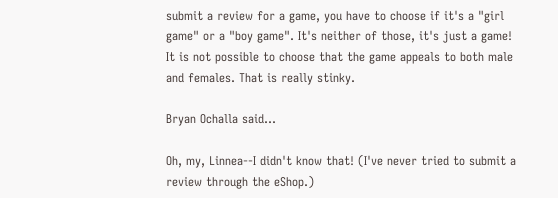submit a review for a game, you have to choose if it's a "girl game" or a "boy game". It's neither of those, it's just a game! It is not possible to choose that the game appeals to both male and females. That is really stinky.

Bryan Ochalla said...

Oh, my, Linnea--I didn't know that! (I've never tried to submit a review through the eShop.)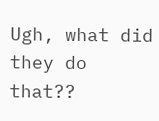Ugh, what did they do that??